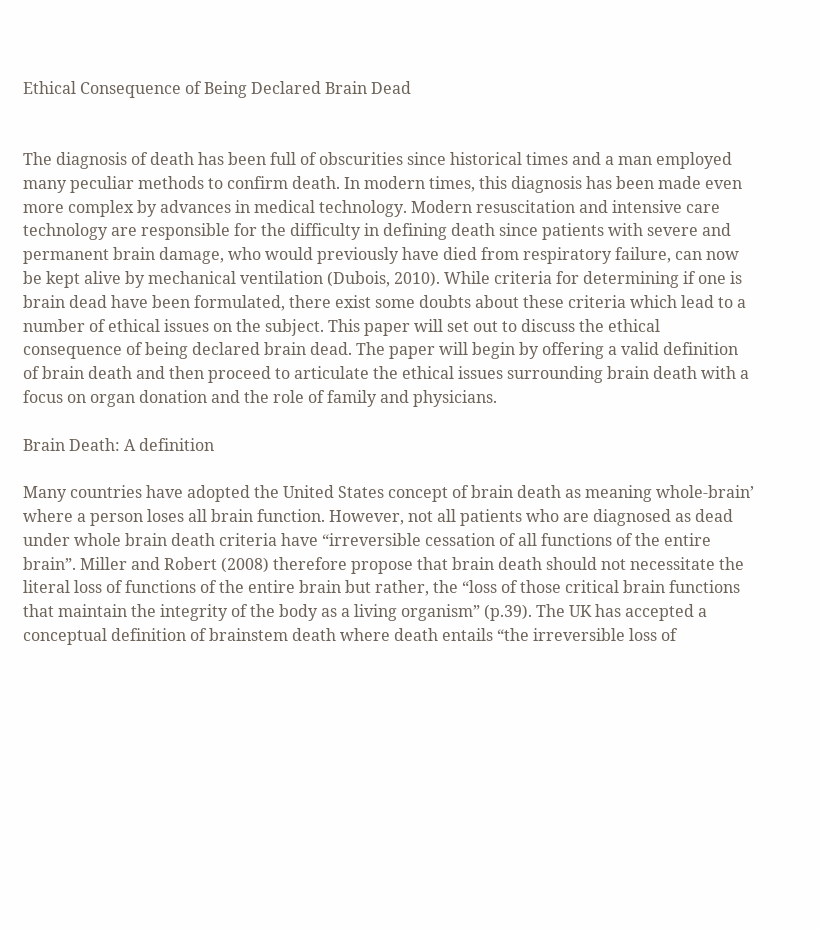Ethical Consequence of Being Declared Brain Dead


The diagnosis of death has been full of obscurities since historical times and a man employed many peculiar methods to confirm death. In modern times, this diagnosis has been made even more complex by advances in medical technology. Modern resuscitation and intensive care technology are responsible for the difficulty in defining death since patients with severe and permanent brain damage, who would previously have died from respiratory failure, can now be kept alive by mechanical ventilation (Dubois, 2010). While criteria for determining if one is brain dead have been formulated, there exist some doubts about these criteria which lead to a number of ethical issues on the subject. This paper will set out to discuss the ethical consequence of being declared brain dead. The paper will begin by offering a valid definition of brain death and then proceed to articulate the ethical issues surrounding brain death with a focus on organ donation and the role of family and physicians.

Brain Death: A definition

Many countries have adopted the United States concept of brain death as meaning whole-brain’ where a person loses all brain function. However, not all patients who are diagnosed as dead under whole brain death criteria have “irreversible cessation of all functions of the entire brain”. Miller and Robert (2008) therefore propose that brain death should not necessitate the literal loss of functions of the entire brain but rather, the “loss of those critical brain functions that maintain the integrity of the body as a living organism” (p.39). The UK has accepted a conceptual definition of brainstem death where death entails “the irreversible loss of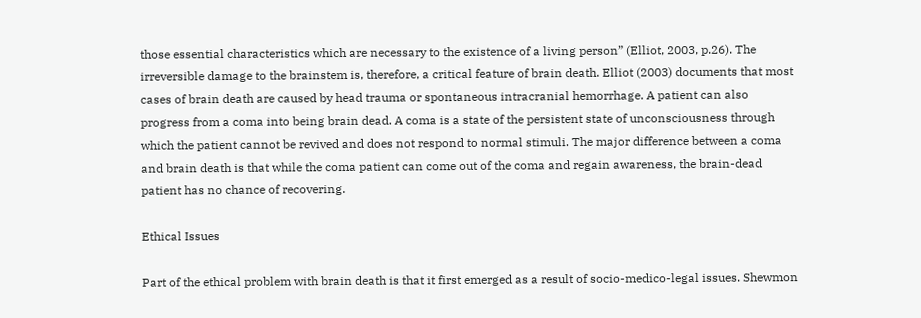those essential characteristics which are necessary to the existence of a living person” (Elliot, 2003, p.26). The irreversible damage to the brainstem is, therefore, a critical feature of brain death. Elliot (2003) documents that most cases of brain death are caused by head trauma or spontaneous intracranial hemorrhage. A patient can also progress from a coma into being brain dead. A coma is a state of the persistent state of unconsciousness through which the patient cannot be revived and does not respond to normal stimuli. The major difference between a coma and brain death is that while the coma patient can come out of the coma and regain awareness, the brain-dead patient has no chance of recovering.

Ethical Issues

Part of the ethical problem with brain death is that it first emerged as a result of socio-medico-legal issues. Shewmon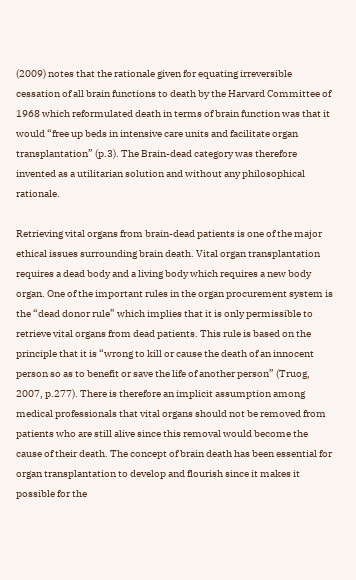(2009) notes that the rationale given for equating irreversible cessation of all brain functions to death by the Harvard Committee of 1968 which reformulated death in terms of brain function was that it would “free up beds in intensive care units and facilitate organ transplantation” (p.3). The Brain-dead category was therefore invented as a utilitarian solution and without any philosophical rationale.

Retrieving vital organs from brain-dead patients is one of the major ethical issues surrounding brain death. Vital organ transplantation requires a dead body and a living body which requires a new body organ. One of the important rules in the organ procurement system is the “dead donor rule” which implies that it is only permissible to retrieve vital organs from dead patients. This rule is based on the principle that it is “wrong to kill or cause the death of an innocent person so as to benefit or save the life of another person” (Truog, 2007, p.277). There is therefore an implicit assumption among medical professionals that vital organs should not be removed from patients who are still alive since this removal would become the cause of their death. The concept of brain death has been essential for organ transplantation to develop and flourish since it makes it possible for the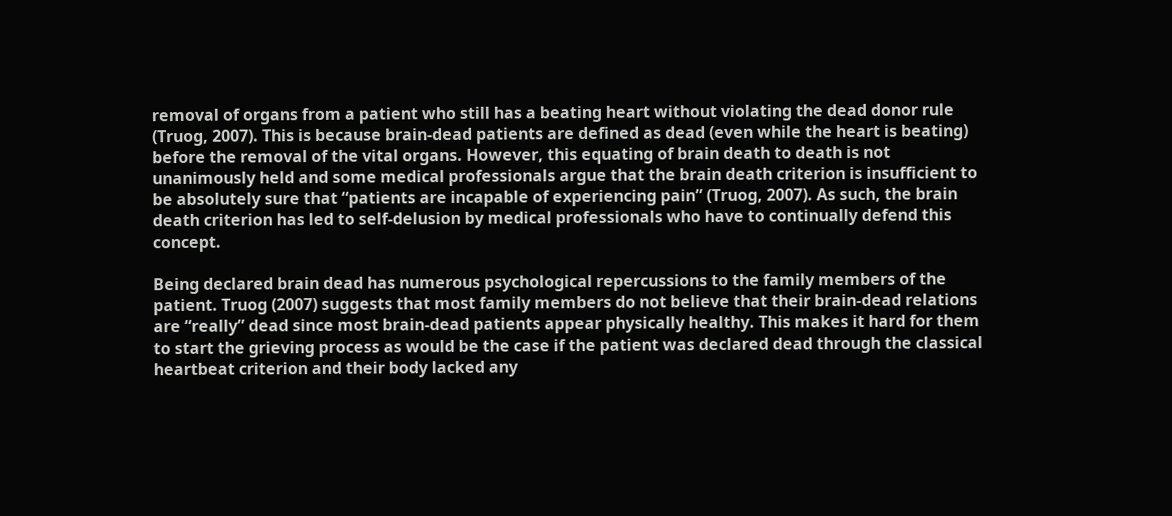removal of organs from a patient who still has a beating heart without violating the dead donor rule (Truog, 2007). This is because brain-dead patients are defined as dead (even while the heart is beating) before the removal of the vital organs. However, this equating of brain death to death is not unanimously held and some medical professionals argue that the brain death criterion is insufficient to be absolutely sure that “patients are incapable of experiencing pain” (Truog, 2007). As such, the brain death criterion has led to self-delusion by medical professionals who have to continually defend this concept.

Being declared brain dead has numerous psychological repercussions to the family members of the patient. Truog (2007) suggests that most family members do not believe that their brain-dead relations are “really” dead since most brain-dead patients appear physically healthy. This makes it hard for them to start the grieving process as would be the case if the patient was declared dead through the classical heartbeat criterion and their body lacked any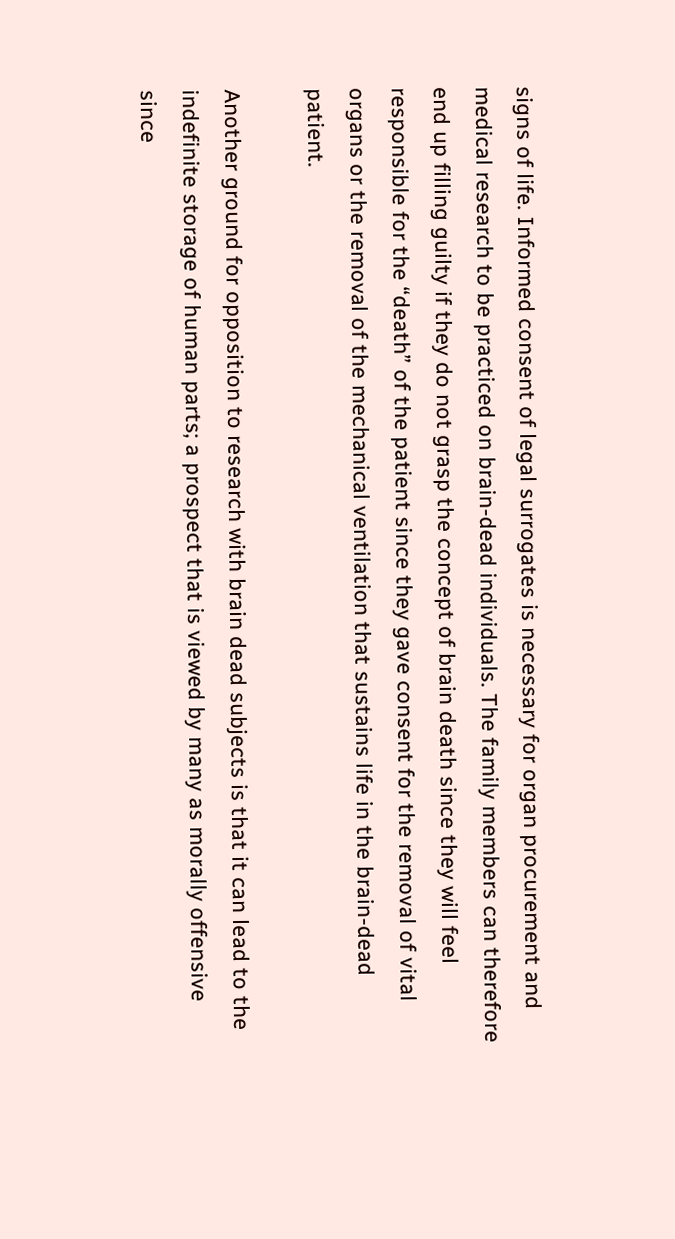signs of life. Informed consent of legal surrogates is necessary for organ procurement and medical research to be practiced on brain-dead individuals. The family members can therefore end up filling guilty if they do not grasp the concept of brain death since they will feel responsible for the “death” of the patient since they gave consent for the removal of vital organs or the removal of the mechanical ventilation that sustains life in the brain-dead patient.

Another ground for opposition to research with brain dead subjects is that it can lead to the indefinite storage of human parts; a prospect that is viewed by many as morally offensive since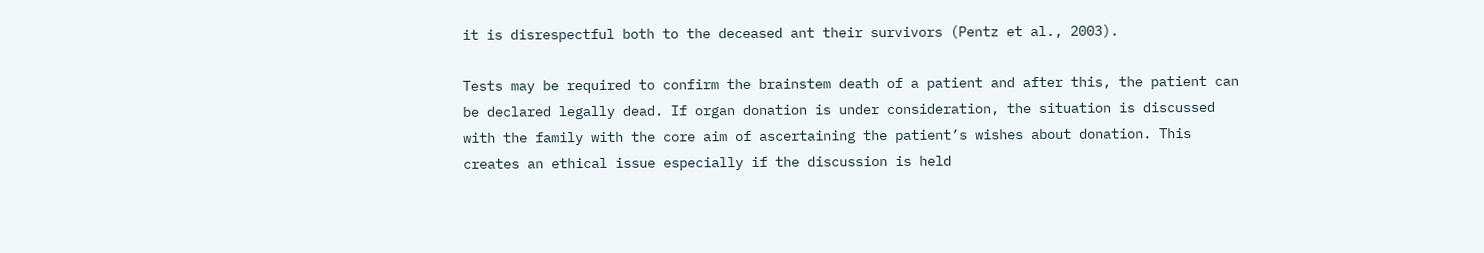it is disrespectful both to the deceased ant their survivors (Pentz et al., 2003).

Tests may be required to confirm the brainstem death of a patient and after this, the patient can be declared legally dead. If organ donation is under consideration, the situation is discussed with the family with the core aim of ascertaining the patient’s wishes about donation. This creates an ethical issue especially if the discussion is held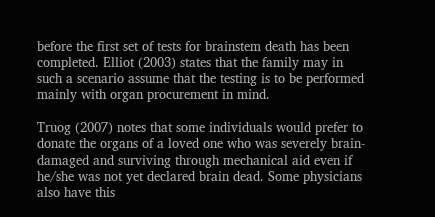before the first set of tests for brainstem death has been completed. Elliot (2003) states that the family may in such a scenario assume that the testing is to be performed mainly with organ procurement in mind.

Truog (2007) notes that some individuals would prefer to donate the organs of a loved one who was severely brain-damaged and surviving through mechanical aid even if he/she was not yet declared brain dead. Some physicians also have this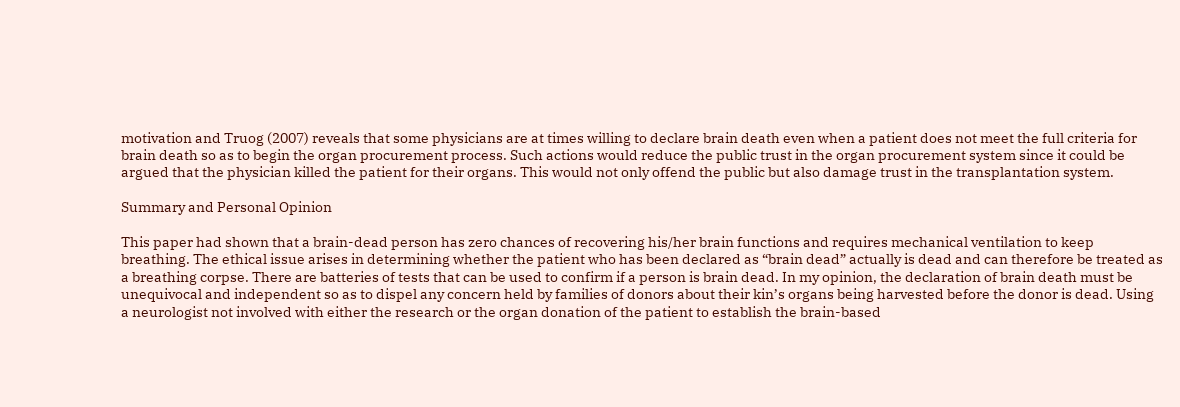motivation and Truog (2007) reveals that some physicians are at times willing to declare brain death even when a patient does not meet the full criteria for brain death so as to begin the organ procurement process. Such actions would reduce the public trust in the organ procurement system since it could be argued that the physician killed the patient for their organs. This would not only offend the public but also damage trust in the transplantation system.

Summary and Personal Opinion

This paper had shown that a brain-dead person has zero chances of recovering his/her brain functions and requires mechanical ventilation to keep breathing. The ethical issue arises in determining whether the patient who has been declared as “brain dead” actually is dead and can therefore be treated as a breathing corpse. There are batteries of tests that can be used to confirm if a person is brain dead. In my opinion, the declaration of brain death must be unequivocal and independent so as to dispel any concern held by families of donors about their kin’s organs being harvested before the donor is dead. Using a neurologist not involved with either the research or the organ donation of the patient to establish the brain-based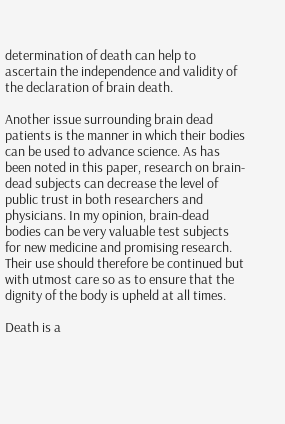determination of death can help to ascertain the independence and validity of the declaration of brain death.

Another issue surrounding brain dead patients is the manner in which their bodies can be used to advance science. As has been noted in this paper, research on brain-dead subjects can decrease the level of public trust in both researchers and physicians. In my opinion, brain-dead bodies can be very valuable test subjects for new medicine and promising research. Their use should therefore be continued but with utmost care so as to ensure that the dignity of the body is upheld at all times.

Death is a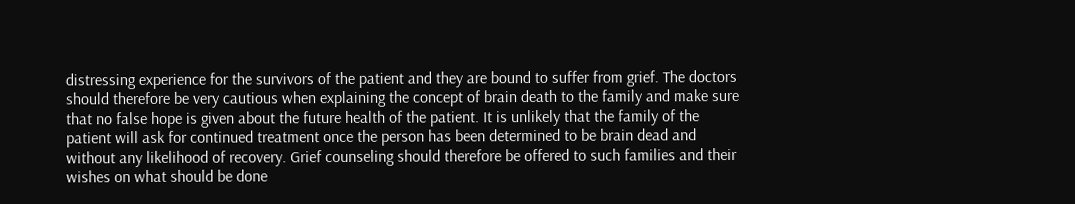distressing experience for the survivors of the patient and they are bound to suffer from grief. The doctors should therefore be very cautious when explaining the concept of brain death to the family and make sure that no false hope is given about the future health of the patient. It is unlikely that the family of the patient will ask for continued treatment once the person has been determined to be brain dead and without any likelihood of recovery. Grief counseling should therefore be offered to such families and their wishes on what should be done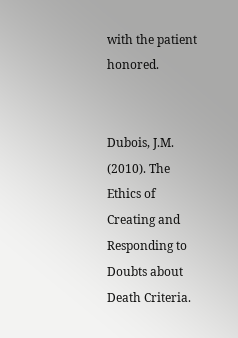with the patient honored.


Dubois, J.M. (2010). The Ethics of Creating and Responding to Doubts about Death Criteria.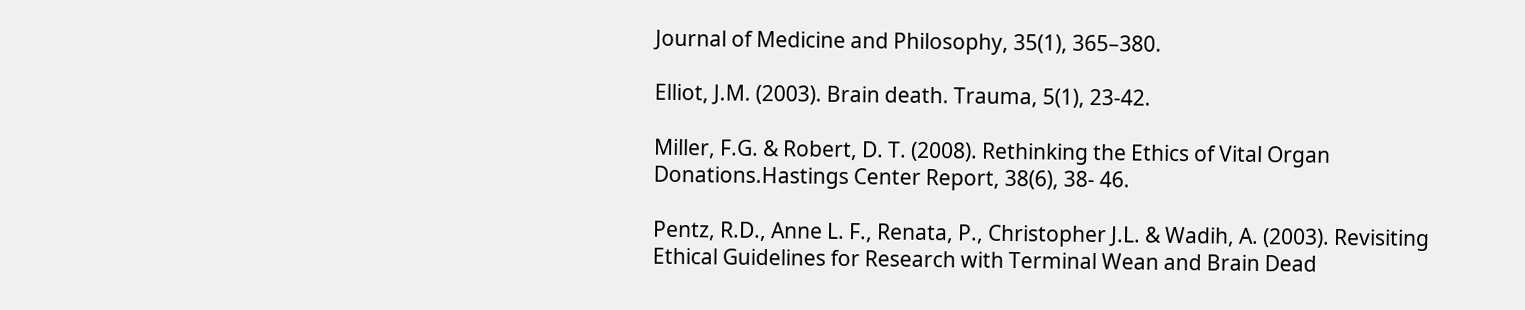Journal of Medicine and Philosophy, 35(1), 365–380.

Elliot, J.M. (2003). Brain death. Trauma, 5(1), 23-42.

Miller, F.G. & Robert, D. T. (2008). Rethinking the Ethics of Vital Organ Donations.Hastings Center Report, 38(6), 38- 46.

Pentz, R.D., Anne L. F., Renata, P., Christopher J.L. & Wadih, A. (2003). Revisiting Ethical Guidelines for Research with Terminal Wean and Brain Dead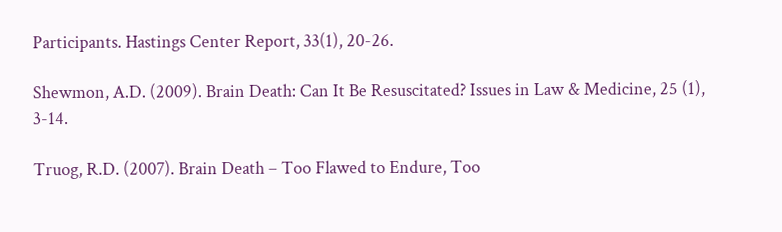Participants. Hastings Center Report, 33(1), 20-26.

Shewmon, A.D. (2009). Brain Death: Can It Be Resuscitated? Issues in Law & Medicine, 25 (1), 3-14.

Truog, R.D. (2007). Brain Death – Too Flawed to Endure, Too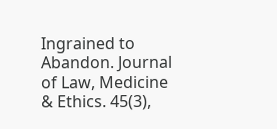Ingrained to Abandon. Journal of Law, Medicine & Ethics. 45(3),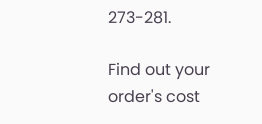273-281.

Find out your order's cost